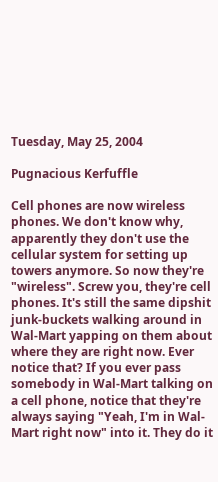Tuesday, May 25, 2004

Pugnacious Kerfuffle

Cell phones are now wireless phones. We don't know why, apparently they don't use the cellular system for setting up towers anymore. So now they're "wireless". Screw you, they're cell phones. It's still the same dipshit junk-buckets walking around in Wal-Mart yapping on them about where they are right now. Ever notice that? If you ever pass somebody in Wal-Mart talking on a cell phone, notice that they're always saying "Yeah, I'm in Wal-Mart right now" into it. They do it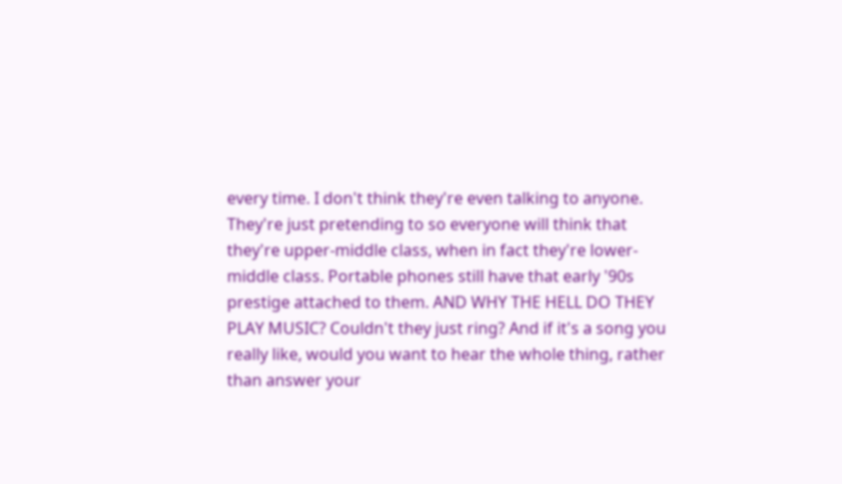every time. I don't think they're even talking to anyone. They're just pretending to so everyone will think that they're upper-middle class, when in fact they're lower-middle class. Portable phones still have that early '90s prestige attached to them. AND WHY THE HELL DO THEY PLAY MUSIC? Couldn't they just ring? And if it's a song you really like, would you want to hear the whole thing, rather than answer your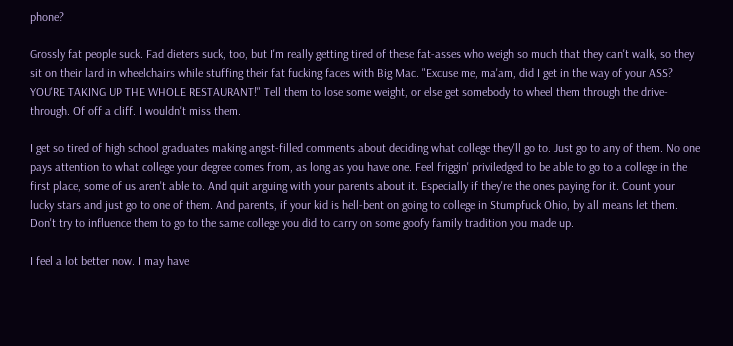phone?

Grossly fat people suck. Fad dieters suck, too, but I'm really getting tired of these fat-asses who weigh so much that they can't walk, so they sit on their lard in wheelchairs while stuffing their fat fucking faces with Big Mac. "Excuse me, ma'am, did I get in the way of your ASS? YOU'RE TAKING UP THE WHOLE RESTAURANT!" Tell them to lose some weight, or else get somebody to wheel them through the drive-through. Of off a cliff. I wouldn't miss them.

I get so tired of high school graduates making angst-filled comments about deciding what college they'll go to. Just go to any of them. No one pays attention to what college your degree comes from, as long as you have one. Feel friggin' priviledged to be able to go to a college in the first place, some of us aren't able to. And quit arguing with your parents about it. Especially if they're the ones paying for it. Count your lucky stars and just go to one of them. And parents, if your kid is hell-bent on going to college in Stumpfuck Ohio, by all means let them. Don't try to influence them to go to the same college you did to carry on some goofy family tradition you made up.

I feel a lot better now. I may have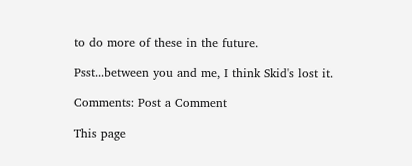to do more of these in the future.

Psst...between you and me, I think Skid's lost it.

Comments: Post a Comment

This page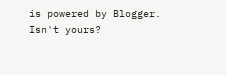is powered by Blogger. Isn't yours?